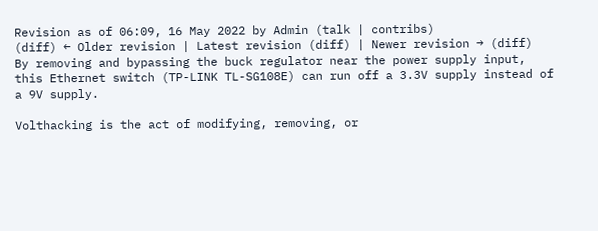Revision as of 06:09, 16 May 2022 by Admin (talk | contribs)
(diff) ← Older revision | Latest revision (diff) | Newer revision → (diff)
By removing and bypassing the buck regulator near the power supply input, this Ethernet switch (TP-LINK TL-SG108E) can run off a 3.3V supply instead of a 9V supply.

Volthacking is the act of modifying, removing, or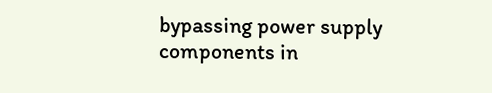bypassing power supply components in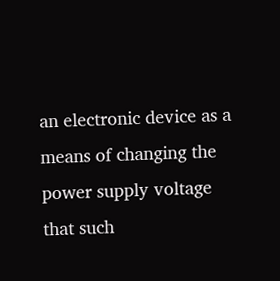an electronic device as a means of changing the power supply voltage that such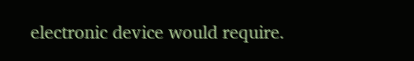electronic device would require.